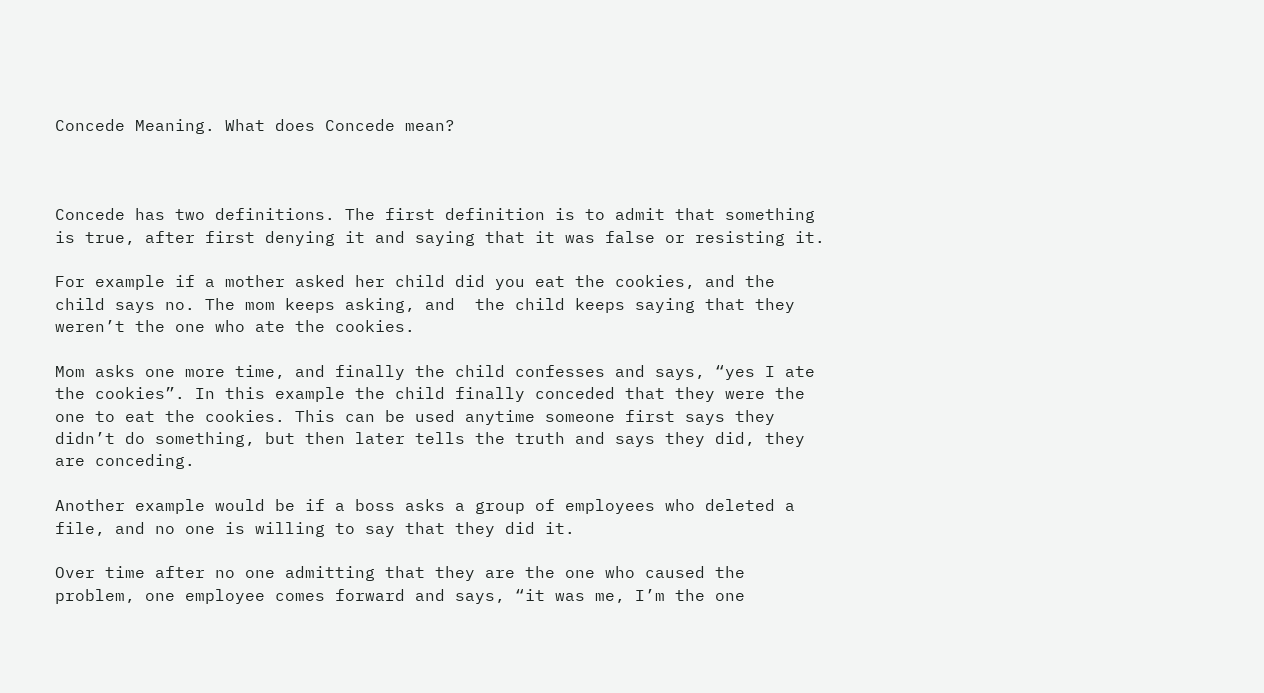Concede Meaning. What does Concede mean?



Concede has two definitions. The first definition is to admit that something is true, after first denying it and saying that it was false or resisting it.

For example if a mother asked her child did you eat the cookies, and the child says no. The mom keeps asking, and  the child keeps saying that they weren’t the one who ate the cookies.

Mom asks one more time, and finally the child confesses and says, “yes I ate the cookies”. In this example the child finally conceded that they were the one to eat the cookies. This can be used anytime someone first says they didn’t do something, but then later tells the truth and says they did, they are conceding.

Another example would be if a boss asks a group of employees who deleted a file, and no one is willing to say that they did it.

Over time after no one admitting that they are the one who caused the problem, one employee comes forward and says, “it was me, I’m the one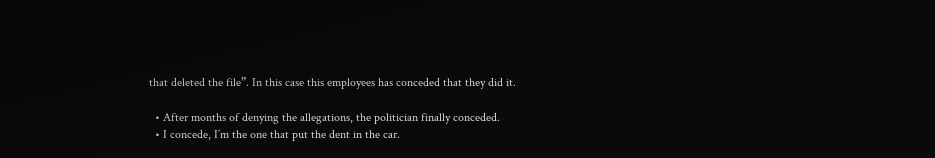that deleted the file”. In this case this employees has conceded that they did it.

  • After months of denying the allegations, the politician finally conceded.
  • I concede, I’m the one that put the dent in the car.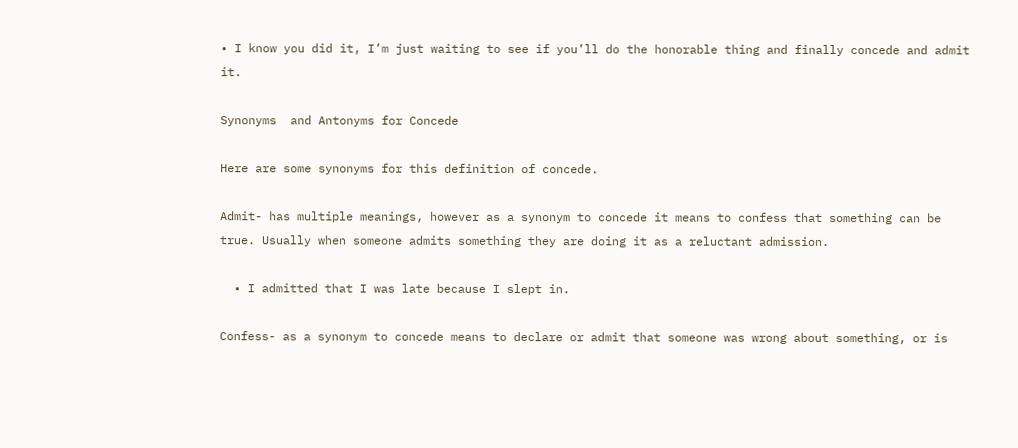• I know you did it, I’m just waiting to see if you’ll do the honorable thing and finally concede and admit it.

Synonyms  and Antonyms for Concede

Here are some synonyms for this definition of concede.

Admit- has multiple meanings, however as a synonym to concede it means to confess that something can be true. Usually when someone admits something they are doing it as a reluctant admission.

  • I admitted that I was late because I slept in.

Confess- as a synonym to concede means to declare or admit that someone was wrong about something, or is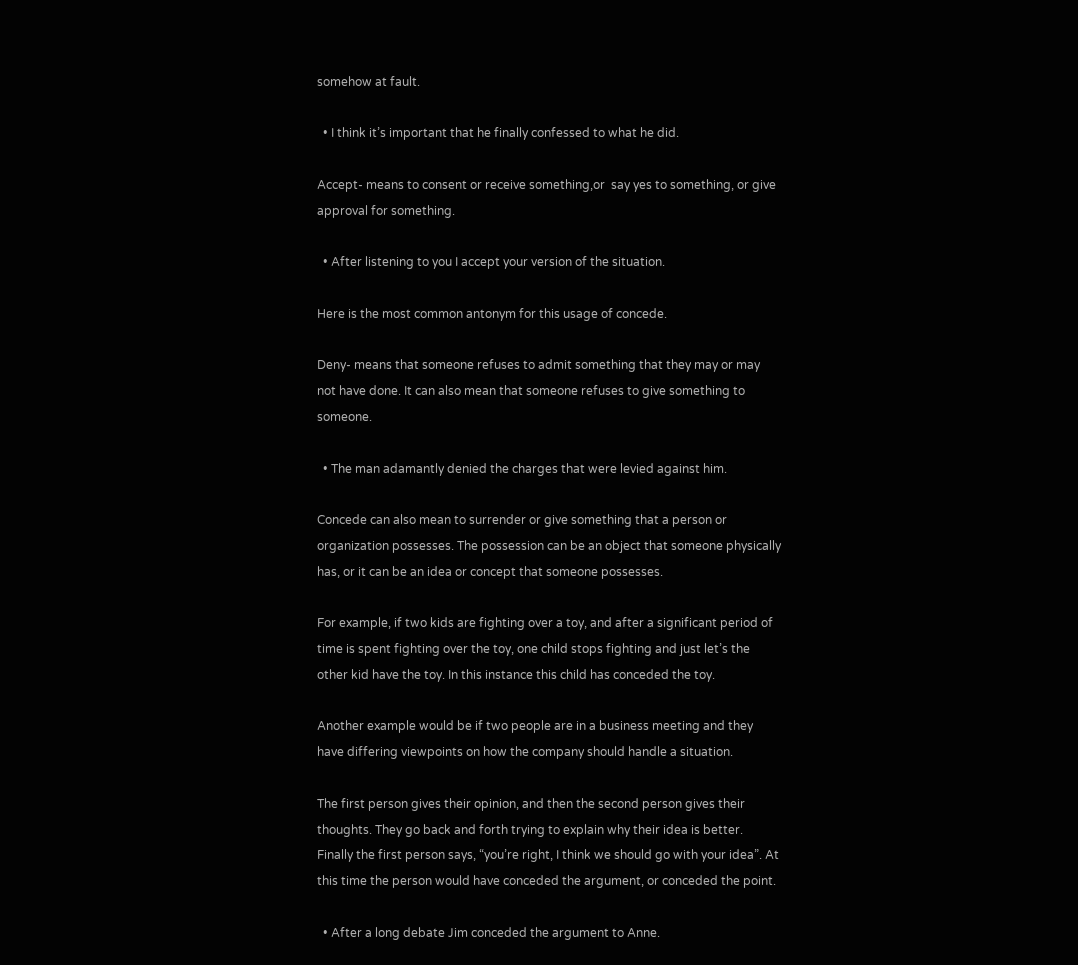somehow at fault.

  • I think it’s important that he finally confessed to what he did.

Accept- means to consent or receive something,or  say yes to something, or give approval for something.

  • After listening to you I accept your version of the situation.

Here is the most common antonym for this usage of concede.

Deny- means that someone refuses to admit something that they may or may not have done. It can also mean that someone refuses to give something to someone.

  • The man adamantly denied the charges that were levied against him.

Concede can also mean to surrender or give something that a person or organization possesses. The possession can be an object that someone physically has, or it can be an idea or concept that someone possesses.

For example, if two kids are fighting over a toy, and after a significant period of time is spent fighting over the toy, one child stops fighting and just let’s the other kid have the toy. In this instance this child has conceded the toy.

Another example would be if two people are in a business meeting and they have differing viewpoints on how the company should handle a situation.

The first person gives their opinion, and then the second person gives their thoughts. They go back and forth trying to explain why their idea is better. Finally the first person says, “you’re right, I think we should go with your idea”. At this time the person would have conceded the argument, or conceded the point.

  • After a long debate Jim conceded the argument to Anne.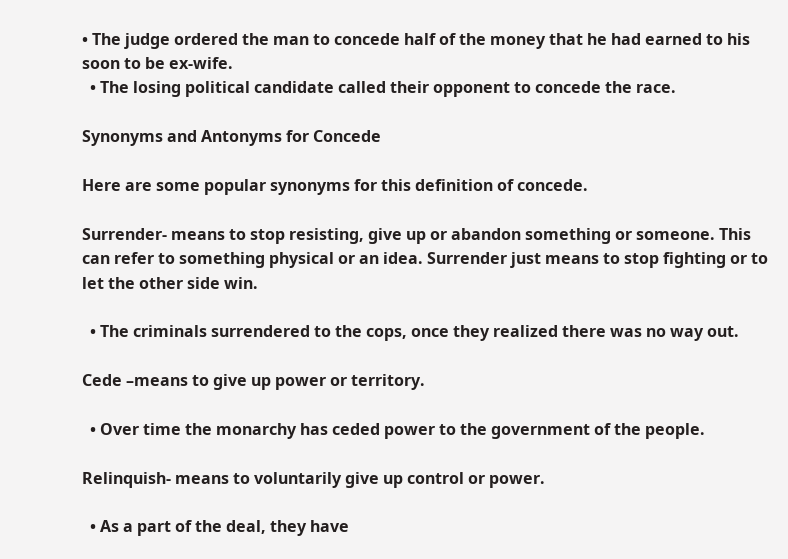• The judge ordered the man to concede half of the money that he had earned to his soon to be ex-wife.
  • The losing political candidate called their opponent to concede the race.

Synonyms and Antonyms for Concede

Here are some popular synonyms for this definition of concede.

Surrender- means to stop resisting, give up or abandon something or someone. This  can refer to something physical or an idea. Surrender just means to stop fighting or to let the other side win.

  • The criminals surrendered to the cops, once they realized there was no way out.

Cede –means to give up power or territory.

  • Over time the monarchy has ceded power to the government of the people.

Relinquish- means to voluntarily give up control or power.

  • As a part of the deal, they have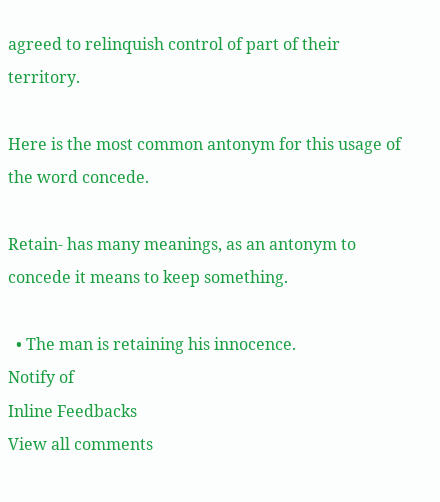agreed to relinquish control of part of their territory.

Here is the most common antonym for this usage of the word concede.

Retain- has many meanings, as an antonym to concede it means to keep something.

  • The man is retaining his innocence.
Notify of
Inline Feedbacks
View all comments